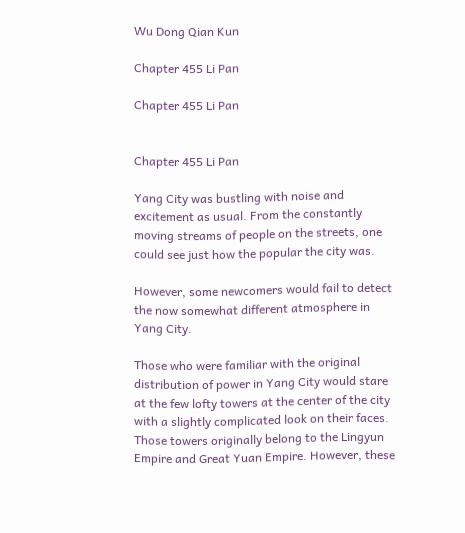Wu Dong Qian Kun

Chapter 455 Li Pan

Chapter 455 Li Pan


Chapter 455 Li Pan

Yang City was bustling with noise and excitement as usual. From the constantly moving streams of people on the streets, one could see just how the popular the city was.

However, some newcomers would fail to detect the now somewhat different atmosphere in Yang City.

Those who were familiar with the original distribution of power in Yang City would stare at the few lofty towers at the center of the city with a slightly complicated look on their faces. Those towers originally belong to the Lingyun Empire and Great Yuan Empire. However, these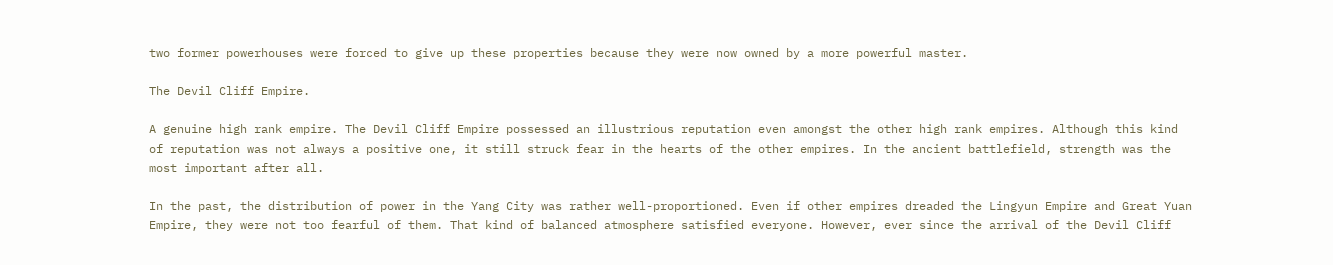two former powerhouses were forced to give up these properties because they were now owned by a more powerful master.

The Devil Cliff Empire.

A genuine high rank empire. The Devil Cliff Empire possessed an illustrious reputation even amongst the other high rank empires. Although this kind of reputation was not always a positive one, it still struck fear in the hearts of the other empires. In the ancient battlefield, strength was the most important after all.

In the past, the distribution of power in the Yang City was rather well-proportioned. Even if other empires dreaded the Lingyun Empire and Great Yuan Empire, they were not too fearful of them. That kind of balanced atmosphere satisfied everyone. However, ever since the arrival of the Devil Cliff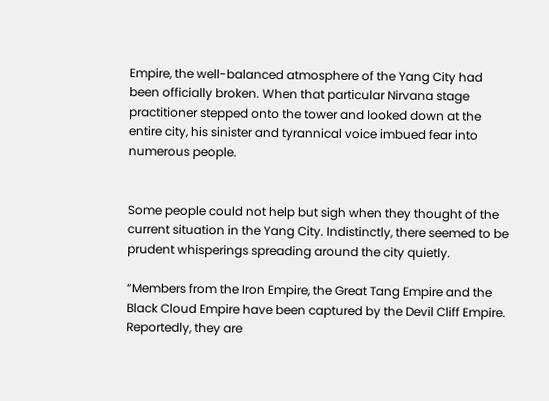Empire, the well-balanced atmosphere of the Yang City had been officially broken. When that particular Nirvana stage practitioner stepped onto the tower and looked down at the entire city, his sinister and tyrannical voice imbued fear into numerous people.


Some people could not help but sigh when they thought of the current situation in the Yang City. Indistinctly, there seemed to be prudent whisperings spreading around the city quietly.

“Members from the Iron Empire, the Great Tang Empire and the Black Cloud Empire have been captured by the Devil Cliff Empire. Reportedly, they are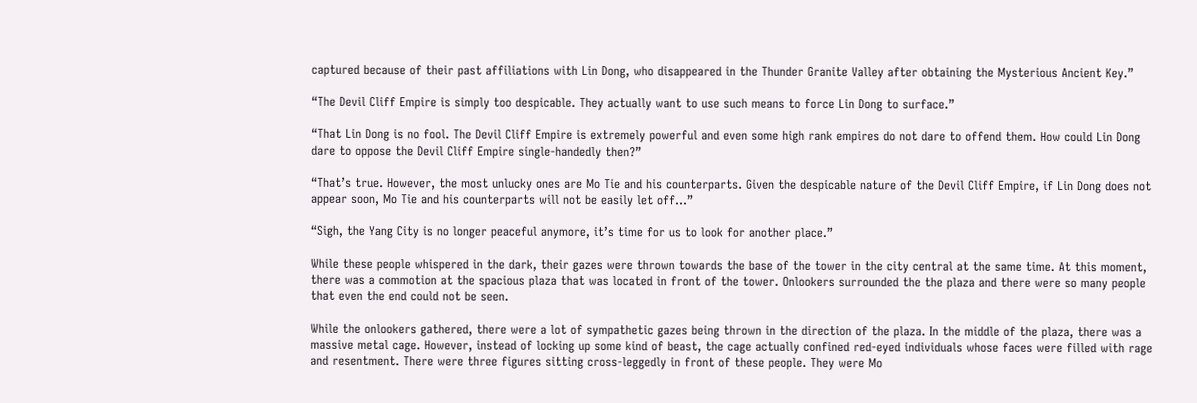captured because of their past affiliations with Lin Dong, who disappeared in the Thunder Granite Valley after obtaining the Mysterious Ancient Key.”

“The Devil Cliff Empire is simply too despicable. They actually want to use such means to force Lin Dong to surface.”

“That Lin Dong is no fool. The Devil Cliff Empire is extremely powerful and even some high rank empires do not dare to offend them. How could Lin Dong dare to oppose the Devil Cliff Empire single-handedly then?”

“That’s true. However, the most unlucky ones are Mo Tie and his counterparts. Given the despicable nature of the Devil Cliff Empire, if Lin Dong does not appear soon, Mo Tie and his counterparts will not be easily let off…”

“Sigh, the Yang City is no longer peaceful anymore, it’s time for us to look for another place.”

While these people whispered in the dark, their gazes were thrown towards the base of the tower in the city central at the same time. At this moment, there was a commotion at the spacious plaza that was located in front of the tower. Onlookers surrounded the the plaza and there were so many people that even the end could not be seen.

While the onlookers gathered, there were a lot of sympathetic gazes being thrown in the direction of the plaza. In the middle of the plaza, there was a massive metal cage. However, instead of locking up some kind of beast, the cage actually confined red-eyed individuals whose faces were filled with rage and resentment. There were three figures sitting cross-leggedly in front of these people. They were Mo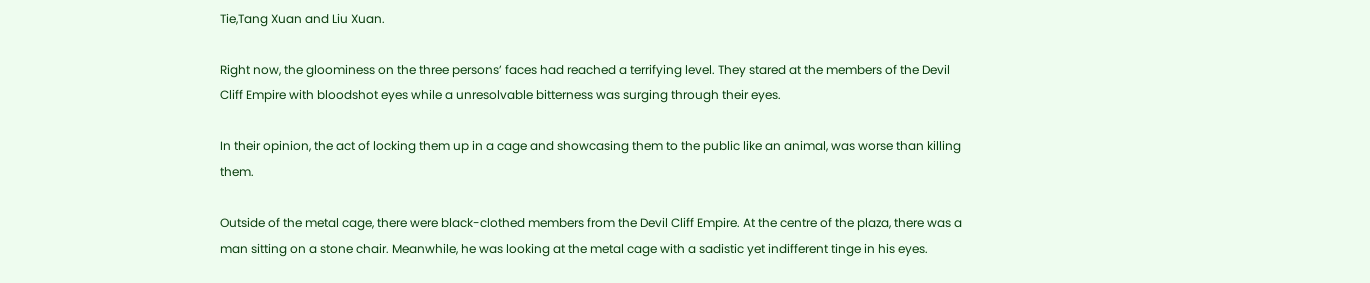Tie,Tang Xuan and Liu Xuan.

Right now, the gloominess on the three persons’ faces had reached a terrifying level. They stared at the members of the Devil Cliff Empire with bloodshot eyes while a unresolvable bitterness was surging through their eyes.

In their opinion, the act of locking them up in a cage and showcasing them to the public like an animal, was worse than killing them.

Outside of the metal cage, there were black-clothed members from the Devil Cliff Empire. At the centre of the plaza, there was a man sitting on a stone chair. Meanwhile, he was looking at the metal cage with a sadistic yet indifferent tinge in his eyes.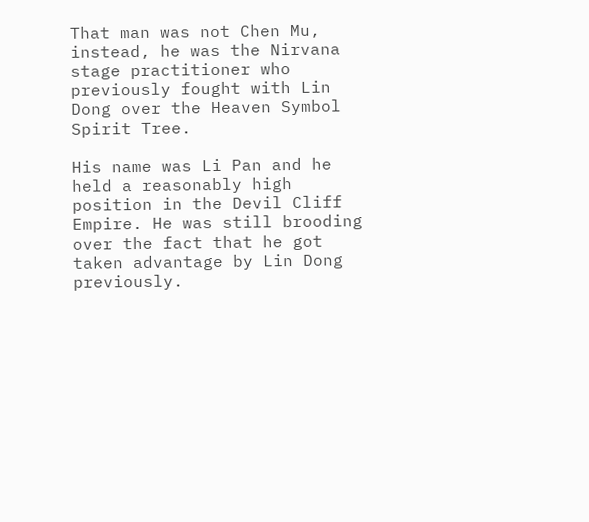That man was not Chen Mu, instead, he was the Nirvana stage practitioner who previously fought with Lin Dong over the Heaven Symbol Spirit Tree.

His name was Li Pan and he held a reasonably high position in the Devil Cliff Empire. He was still brooding over the fact that he got taken advantage by Lin Dong previously.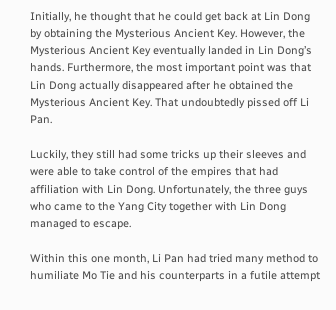Initially, he thought that he could get back at Lin Dong by obtaining the Mysterious Ancient Key. However, the Mysterious Ancient Key eventually landed in Lin Dong’s hands. Furthermore, the most important point was that Lin Dong actually disappeared after he obtained the Mysterious Ancient Key. That undoubtedly pissed off Li Pan.

Luckily, they still had some tricks up their sleeves and were able to take control of the empires that had affiliation with Lin Dong. Unfortunately, the three guys who came to the Yang City together with Lin Dong managed to escape.

Within this one month, Li Pan had tried many method to humiliate Mo Tie and his counterparts in a futile attempt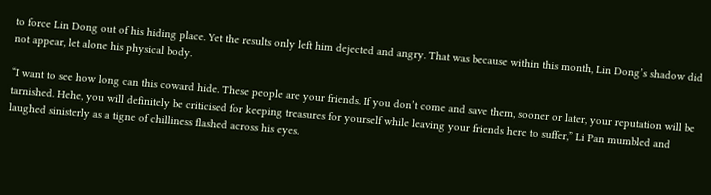to force Lin Dong out of his hiding place. Yet the results only left him dejected and angry. That was because within this month, Lin Dong’s shadow did not appear, let alone his physical body.

“I want to see how long can this coward hide. These people are your friends. If you don’t come and save them, sooner or later, your reputation will be tarnished. Hehe, you will definitely be criticised for keeping treasures for yourself while leaving your friends here to suffer,” Li Pan mumbled and laughed sinisterly as a tigne of chilliness flashed across his eyes.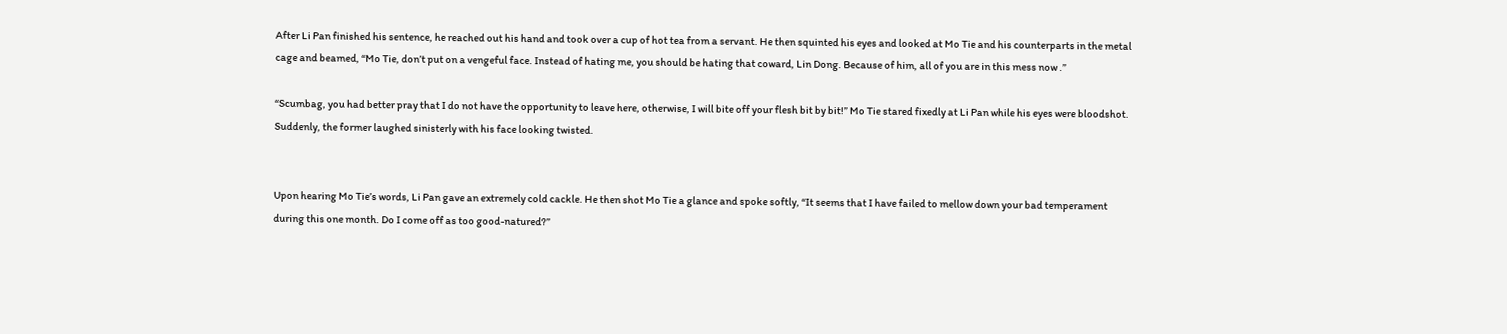After Li Pan finished his sentence, he reached out his hand and took over a cup of hot tea from a servant. He then squinted his eyes and looked at Mo Tie and his counterparts in the metal cage and beamed, “Mo Tie, don’t put on a vengeful face. Instead of hating me, you should be hating that coward, Lin Dong. Because of him, all of you are in this mess now .”

“Scumbag, you had better pray that I do not have the opportunity to leave here, otherwise, I will bite off your flesh bit by bit!” Mo Tie stared fixedly at Li Pan while his eyes were bloodshot. Suddenly, the former laughed sinisterly with his face looking twisted.


Upon hearing Mo Tie’s words, Li Pan gave an extremely cold cackle. He then shot Mo Tie a glance and spoke softly, “It seems that I have failed to mellow down your bad temperament during this one month. Do I come off as too good-natured?”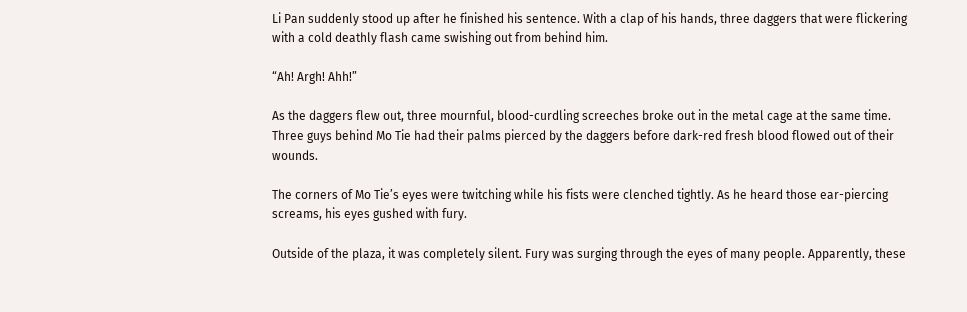Li Pan suddenly stood up after he finished his sentence. With a clap of his hands, three daggers that were flickering with a cold deathly flash came swishing out from behind him.

“Ah! Argh! Ahh!”

As the daggers flew out, three mournful, blood-curdling screeches broke out in the metal cage at the same time. Three guys behind Mo Tie had their palms pierced by the daggers before dark-red fresh blood flowed out of their wounds.

The corners of Mo Tie’s eyes were twitching while his fists were clenched tightly. As he heard those ear-piercing screams, his eyes gushed with fury.

Outside of the plaza, it was completely silent. Fury was surging through the eyes of many people. Apparently, these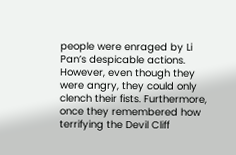people were enraged by Li Pan’s despicable actions. However, even though they were angry, they could only clench their fists. Furthermore, once they remembered how terrifying the Devil Cliff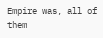Empire was, all of them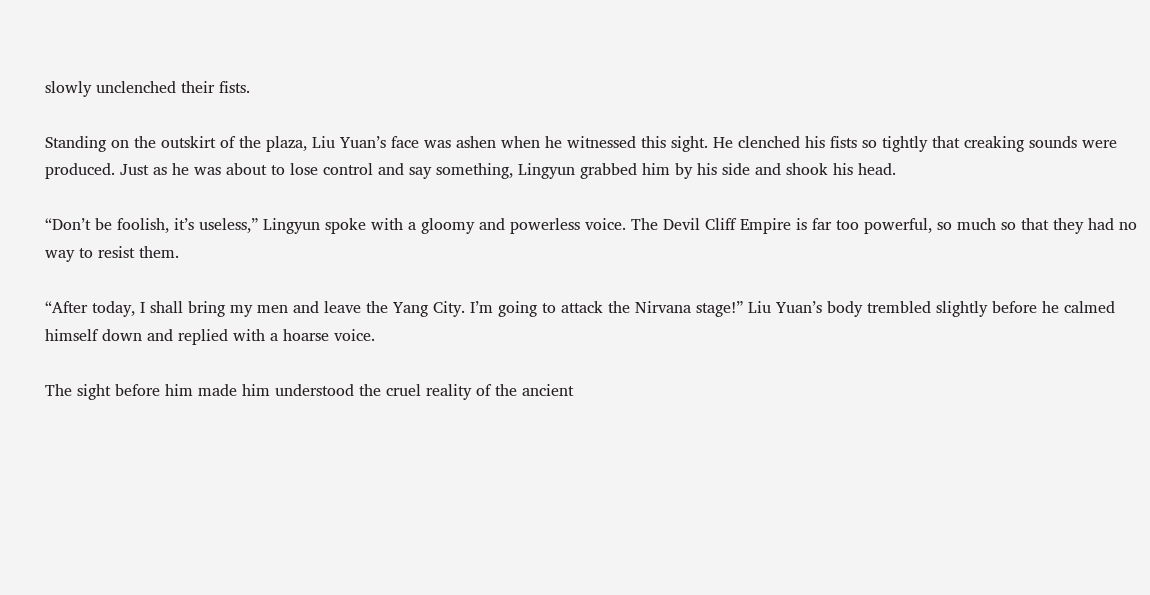slowly unclenched their fists.

Standing on the outskirt of the plaza, Liu Yuan’s face was ashen when he witnessed this sight. He clenched his fists so tightly that creaking sounds were produced. Just as he was about to lose control and say something, Lingyun grabbed him by his side and shook his head.

“Don’t be foolish, it’s useless,” Lingyun spoke with a gloomy and powerless voice. The Devil Cliff Empire is far too powerful, so much so that they had no way to resist them.

“After today, I shall bring my men and leave the Yang City. I’m going to attack the Nirvana stage!” Liu Yuan’s body trembled slightly before he calmed himself down and replied with a hoarse voice.

The sight before him made him understood the cruel reality of the ancient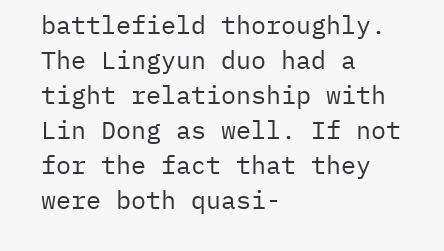battlefield thoroughly. The Lingyun duo had a tight relationship with Lin Dong as well. If not for the fact that they were both quasi-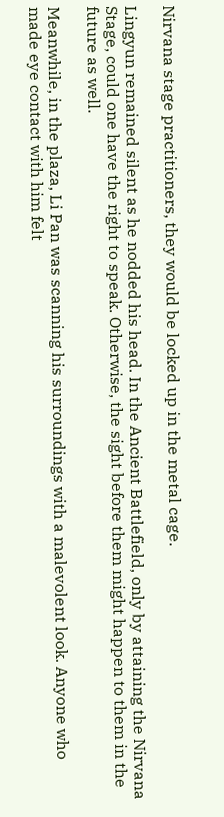Nirvana stage practitioners, they would be locked up in the metal cage.

Lingyun remained silent as he nodded his head. In the Ancient Battlefield, only by attaining the Nirvana Stage, could one have the right to speak. Otherwise, the sight before them might happen to them in the future as well.

Meanwhile, in the plaza, Li Pan was scanning his surroundings with a malevolent look. Anyone who made eye contact with him felt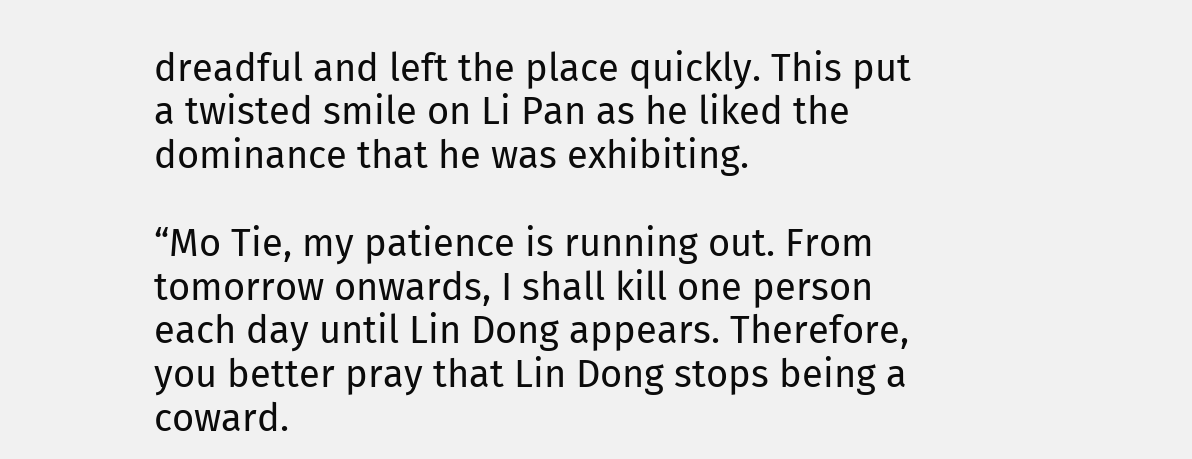dreadful and left the place quickly. This put a twisted smile on Li Pan as he liked the dominance that he was exhibiting.

“Mo Tie, my patience is running out. From tomorrow onwards, I shall kill one person each day until Lin Dong appears. Therefore, you better pray that Lin Dong stops being a coward.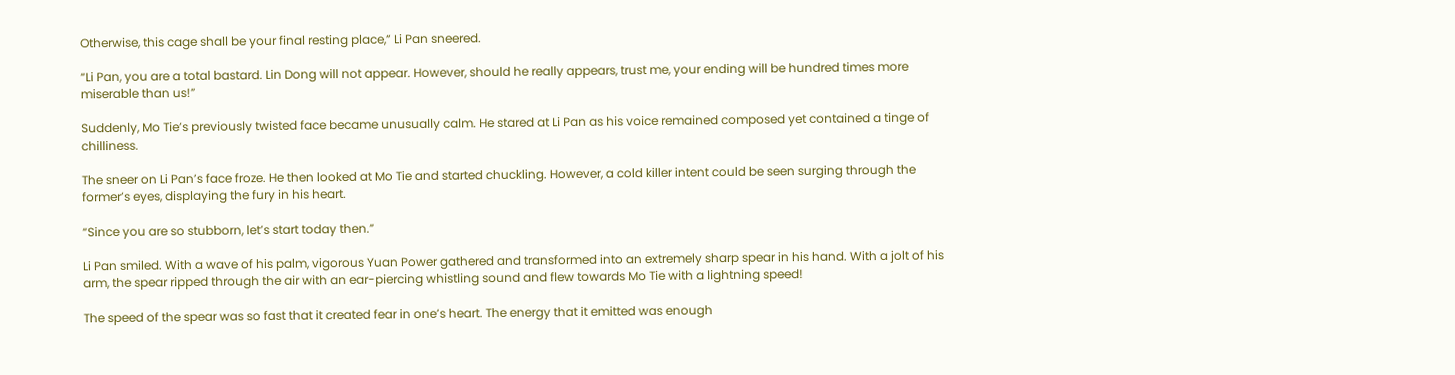Otherwise, this cage shall be your final resting place,” Li Pan sneered.

“Li Pan, you are a total bastard. Lin Dong will not appear. However, should he really appears, trust me, your ending will be hundred times more miserable than us!”

Suddenly, Mo Tie’s previously twisted face became unusually calm. He stared at Li Pan as his voice remained composed yet contained a tinge of chilliness.

The sneer on Li Pan’s face froze. He then looked at Mo Tie and started chuckling. However, a cold killer intent could be seen surging through the former’s eyes, displaying the fury in his heart.

“Since you are so stubborn, let’s start today then.”

Li Pan smiled. With a wave of his palm, vigorous Yuan Power gathered and transformed into an extremely sharp spear in his hand. With a jolt of his arm, the spear ripped through the air with an ear-piercing whistling sound and flew towards Mo Tie with a lightning speed!

The speed of the spear was so fast that it created fear in one’s heart. The energy that it emitted was enough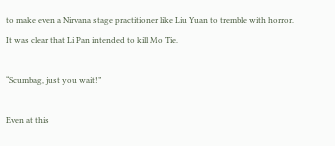to make even a Nirvana stage practitioner like Liu Yuan to tremble with horror. It was clear that Li Pan intended to kill Mo Tie.

“Scumbag, just you wait!”

Even at this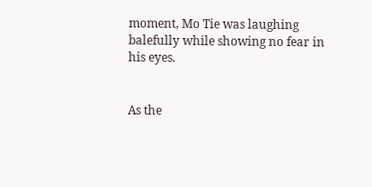moment, Mo Tie was laughing balefully while showing no fear in his eyes.


As the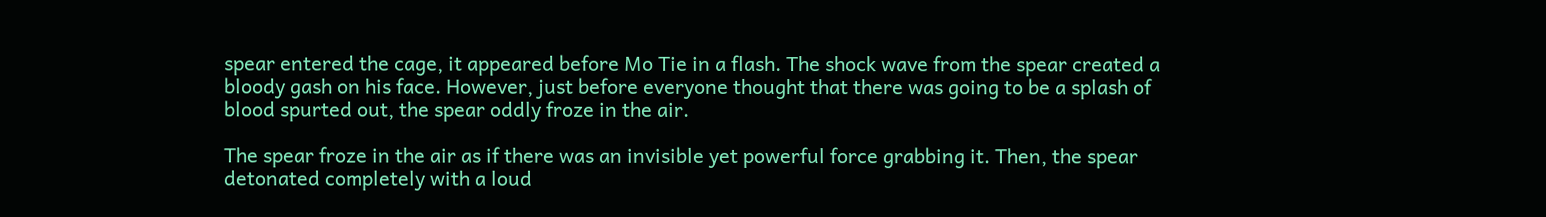spear entered the cage, it appeared before Mo Tie in a flash. The shock wave from the spear created a bloody gash on his face. However, just before everyone thought that there was going to be a splash of blood spurted out, the spear oddly froze in the air.

The spear froze in the air as if there was an invisible yet powerful force grabbing it. Then, the spear detonated completely with a loud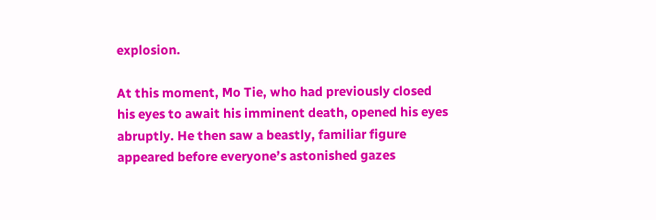explosion.

At this moment, Mo Tie, who had previously closed his eyes to await his imminent death, opened his eyes abruptly. He then saw a beastly, familiar figure appeared before everyone’s astonished gazes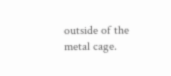outside of the metal cage.